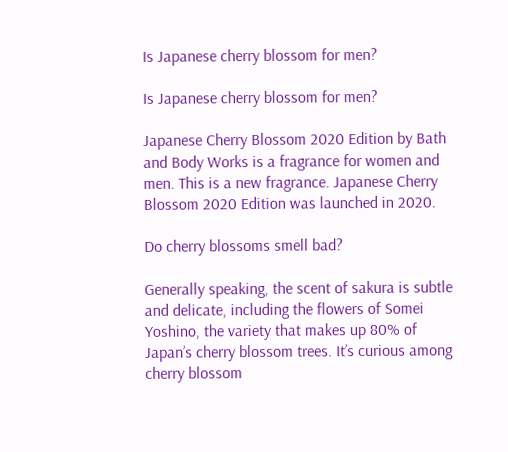Is Japanese cherry blossom for men?

Is Japanese cherry blossom for men?

Japanese Cherry Blossom 2020 Edition by Bath and Body Works is a fragrance for women and men. This is a new fragrance. Japanese Cherry Blossom 2020 Edition was launched in 2020.

Do cherry blossoms smell bad?

Generally speaking, the scent of sakura is subtle and delicate, including the flowers of Somei Yoshino, the variety that makes up 80% of Japan’s cherry blossom trees. It’s curious among cherry blossom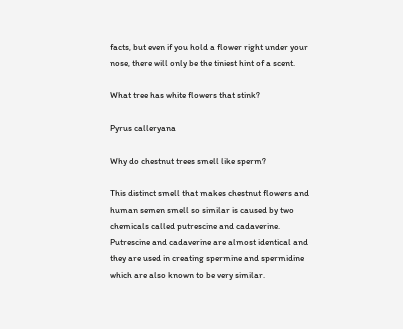facts, but even if you hold a flower right under your nose, there will only be the tiniest hint of a scent.

What tree has white flowers that stink?

Pyrus calleryana

Why do chestnut trees smell like sperm?

This distinct smell that makes chestnut flowers and human semen smell so similar is caused by two chemicals called putrescine and cadaverine. Putrescine and cadaverine are almost identical and they are used in creating spermine and spermidine which are also known to be very similar.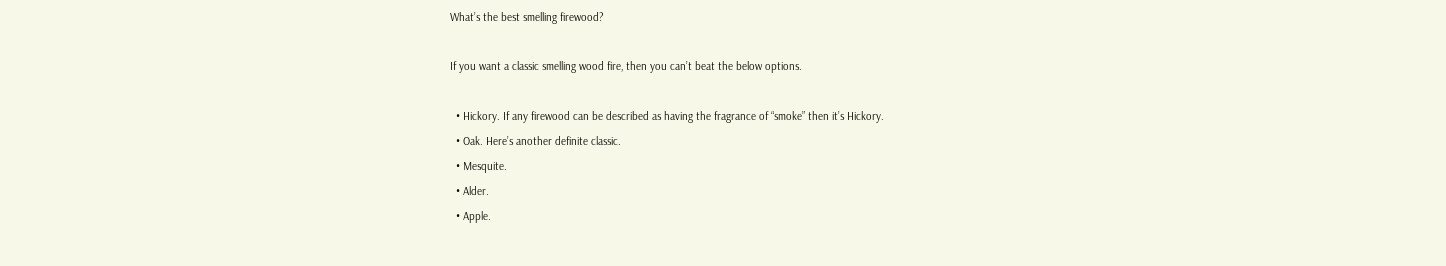What’s the best smelling firewood?

If you want a classic smelling wood fire, then you can’t beat the below options.

  • Hickory. If any firewood can be described as having the fragrance of “smoke” then it’s Hickory.
  • Oak. Here’s another definite classic.
  • Mesquite.
  • Alder.
  • Apple.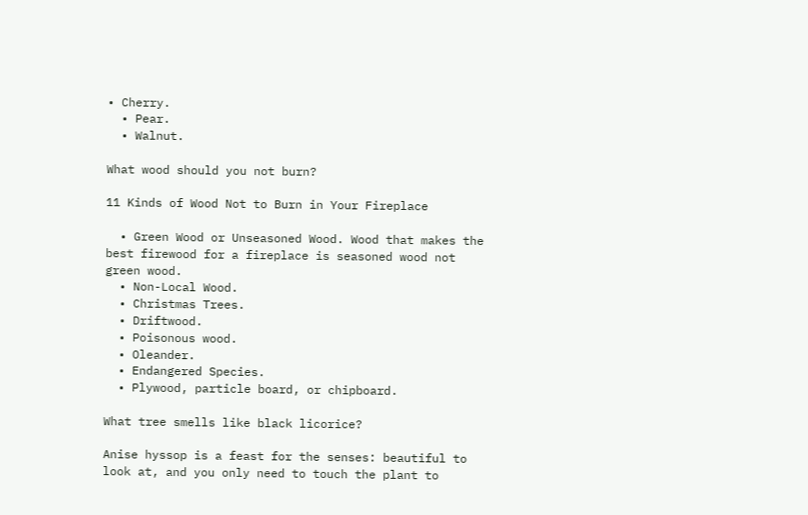• Cherry.
  • Pear.
  • Walnut.

What wood should you not burn?

11 Kinds of Wood Not to Burn in Your Fireplace

  • Green Wood or Unseasoned Wood. Wood that makes the best firewood for a fireplace is seasoned wood not green wood.
  • Non-Local Wood.
  • Christmas Trees.
  • Driftwood.
  • Poisonous wood.
  • Oleander.
  • Endangered Species.
  • Plywood, particle board, or chipboard.

What tree smells like black licorice?

Anise hyssop is a feast for the senses: beautiful to look at, and you only need to touch the plant to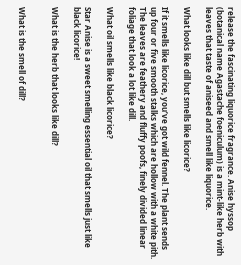release the fascinating liquorice fragrance. Anise hyssop (botanical name Agastache foeniculum) is a mint-like herb with leaves that taste of aniseed and smell like liquorice.

What looks like dill but smells like licorice?

If it smells like licorice, you’ve got wild fennel. The plant sends up four or five smooth stalks which are hollow with a white pith. The leaves are feathery and fluffy poofs, finely divided linear foliage that look a lot like dill.

What oil smells like black licorice?

Star Anise is a sweet smelling essential oil that smells just like black licorice!

What is the herb that looks like dill?


What is the smell of dill?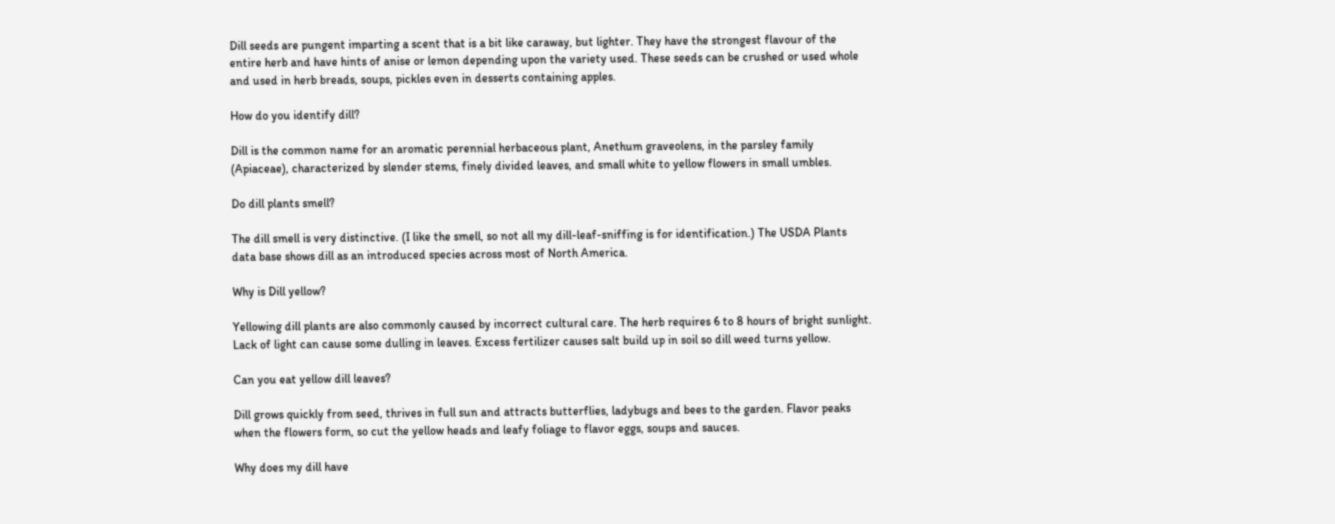Dill seeds are pungent imparting a scent that is a bit like caraway, but lighter. They have the strongest flavour of the entire herb and have hints of anise or lemon depending upon the variety used. These seeds can be crushed or used whole and used in herb breads, soups, pickles even in desserts containing apples.

How do you identify dill?

Dill is the common name for an aromatic perennial herbaceous plant, Anethum graveolens, in the parsley family (Apiaceae), characterized by slender stems, finely divided leaves, and small white to yellow flowers in small umbles.

Do dill plants smell?

The dill smell is very distinctive. (I like the smell, so not all my dill-leaf-sniffing is for identification.) The USDA Plants data base shows dill as an introduced species across most of North America.

Why is Dill yellow?

Yellowing dill plants are also commonly caused by incorrect cultural care. The herb requires 6 to 8 hours of bright sunlight. Lack of light can cause some dulling in leaves. Excess fertilizer causes salt build up in soil so dill weed turns yellow.

Can you eat yellow dill leaves?

Dill grows quickly from seed, thrives in full sun and attracts butterflies, ladybugs and bees to the garden. Flavor peaks when the flowers form, so cut the yellow heads and leafy foliage to flavor eggs, soups and sauces.

Why does my dill have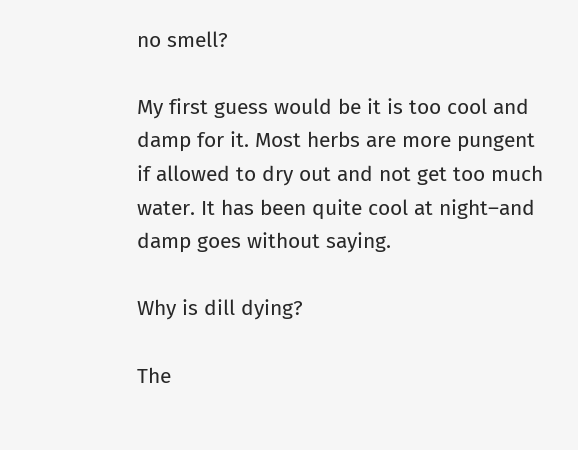no smell?

My first guess would be it is too cool and damp for it. Most herbs are more pungent if allowed to dry out and not get too much water. It has been quite cool at night–and damp goes without saying.

Why is dill dying?

The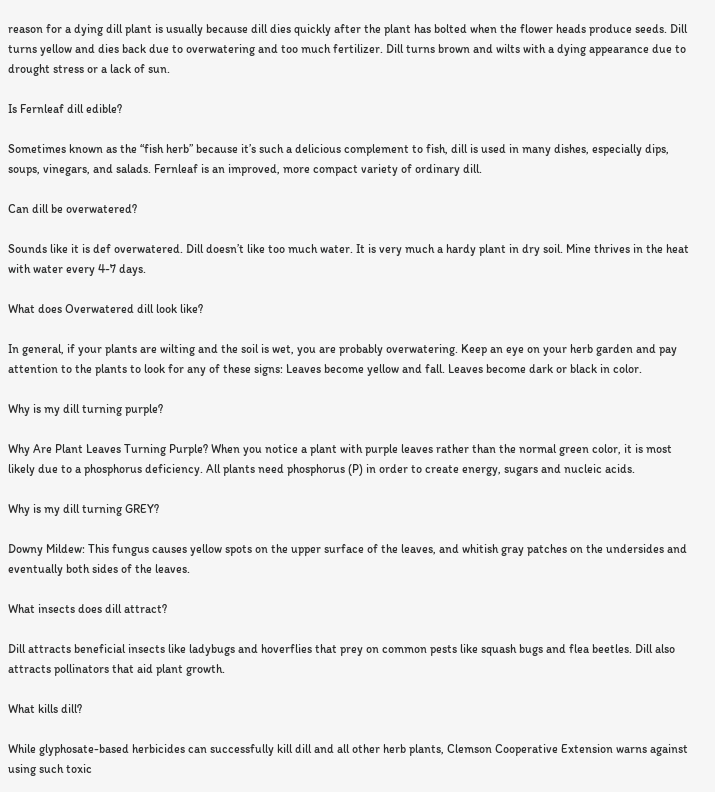reason for a dying dill plant is usually because dill dies quickly after the plant has bolted when the flower heads produce seeds. Dill turns yellow and dies back due to overwatering and too much fertilizer. Dill turns brown and wilts with a dying appearance due to drought stress or a lack of sun.

Is Fernleaf dill edible?

Sometimes known as the “fish herb” because it’s such a delicious complement to fish, dill is used in many dishes, especially dips, soups, vinegars, and salads. Fernleaf is an improved, more compact variety of ordinary dill.

Can dill be overwatered?

Sounds like it is def overwatered. Dill doesn’t like too much water. It is very much a hardy plant in dry soil. Mine thrives in the heat with water every 4-7 days.

What does Overwatered dill look like?

In general, if your plants are wilting and the soil is wet, you are probably overwatering. Keep an eye on your herb garden and pay attention to the plants to look for any of these signs: Leaves become yellow and fall. Leaves become dark or black in color.

Why is my dill turning purple?

Why Are Plant Leaves Turning Purple? When you notice a plant with purple leaves rather than the normal green color, it is most likely due to a phosphorus deficiency. All plants need phosphorus (P) in order to create energy, sugars and nucleic acids.

Why is my dill turning GREY?

Downy Mildew: This fungus causes yellow spots on the upper surface of the leaves, and whitish gray patches on the undersides and eventually both sides of the leaves.

What insects does dill attract?

Dill attracts beneficial insects like ladybugs and hoverflies that prey on common pests like squash bugs and flea beetles. Dill also attracts pollinators that aid plant growth.

What kills dill?

While glyphosate-based herbicides can successfully kill dill and all other herb plants, Clemson Cooperative Extension warns against using such toxic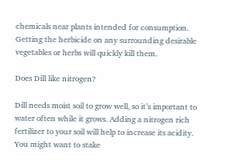chemicals near plants intended for consumption. Getting the herbicide on any surrounding desirable vegetables or herbs will quickly kill them.

Does Dill like nitrogen?

Dill needs moist soil to grow well, so it’s important to water often while it grows. Adding a nitrogen rich fertilizer to your soil will help to increase its acidity. You might want to stake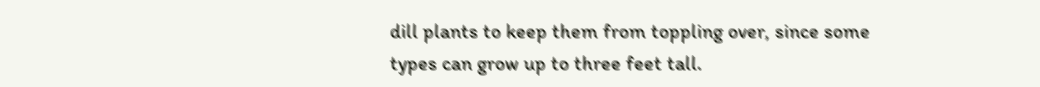dill plants to keep them from toppling over, since some types can grow up to three feet tall.